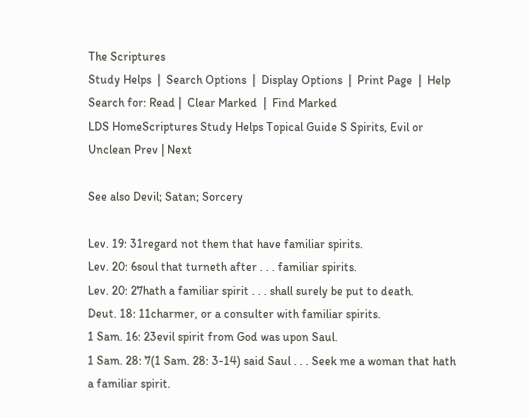The Scriptures
Study Helps  |  Search Options  |  Display Options  |  Print Page  |  Help
Search for: Read |  Clear Marked  |  Find Marked
LDS HomeScriptures Study Helps Topical Guide S Spirits, Evil or Unclean Prev | Next

See also Devil; Satan; Sorcery

Lev. 19: 31regard not them that have familiar spirits.
Lev. 20: 6soul that turneth after . . . familiar spirits.
Lev. 20: 27hath a familiar spirit . . . shall surely be put to death.
Deut. 18: 11charmer, or a consulter with familiar spirits.
1 Sam. 16: 23evil spirit from God was upon Saul.
1 Sam. 28: 7(1 Sam. 28: 3-14) said Saul . . . Seek me a woman that hath a familiar spirit.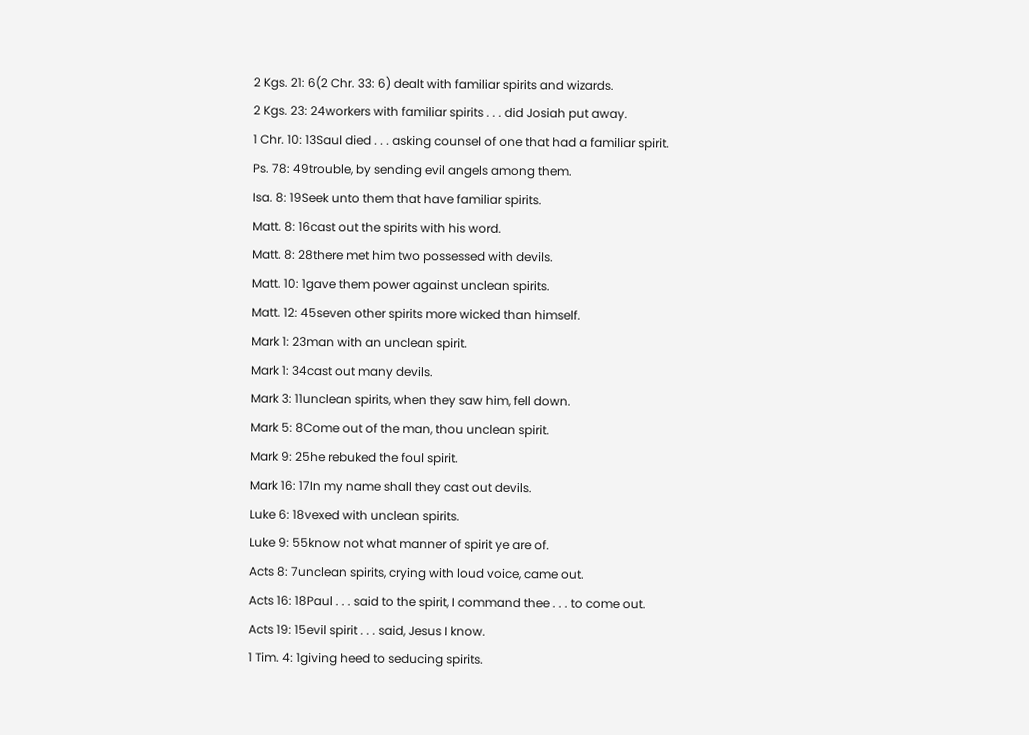2 Kgs. 21: 6(2 Chr. 33: 6) dealt with familiar spirits and wizards.
2 Kgs. 23: 24workers with familiar spirits . . . did Josiah put away.
1 Chr. 10: 13Saul died . . . asking counsel of one that had a familiar spirit.
Ps. 78: 49trouble, by sending evil angels among them.
Isa. 8: 19Seek unto them that have familiar spirits.
Matt. 8: 16cast out the spirits with his word.
Matt. 8: 28there met him two possessed with devils.
Matt. 10: 1gave them power against unclean spirits.
Matt. 12: 45seven other spirits more wicked than himself.
Mark 1: 23man with an unclean spirit.
Mark 1: 34cast out many devils.
Mark 3: 11unclean spirits, when they saw him, fell down.
Mark 5: 8Come out of the man, thou unclean spirit.
Mark 9: 25he rebuked the foul spirit.
Mark 16: 17In my name shall they cast out devils.
Luke 6: 18vexed with unclean spirits.
Luke 9: 55know not what manner of spirit ye are of.
Acts 8: 7unclean spirits, crying with loud voice, came out.
Acts 16: 18Paul . . . said to the spirit, I command thee . . . to come out.
Acts 19: 15evil spirit . . . said, Jesus I know.
1 Tim. 4: 1giving heed to seducing spirits.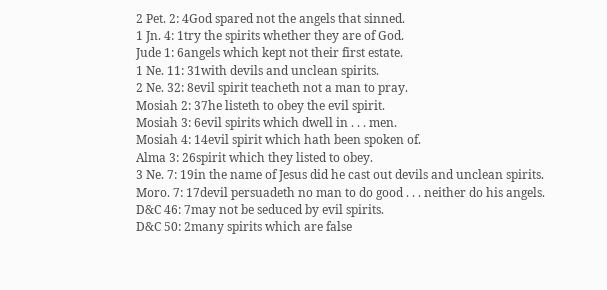2 Pet. 2: 4God spared not the angels that sinned.
1 Jn. 4: 1try the spirits whether they are of God.
Jude 1: 6angels which kept not their first estate.
1 Ne. 11: 31with devils and unclean spirits.
2 Ne. 32: 8evil spirit teacheth not a man to pray.
Mosiah 2: 37he listeth to obey the evil spirit.
Mosiah 3: 6evil spirits which dwell in . . . men.
Mosiah 4: 14evil spirit which hath been spoken of.
Alma 3: 26spirit which they listed to obey.
3 Ne. 7: 19in the name of Jesus did he cast out devils and unclean spirits.
Moro. 7: 17devil persuadeth no man to do good . . . neither do his angels.
D&C 46: 7may not be seduced by evil spirits.
D&C 50: 2many spirits which are false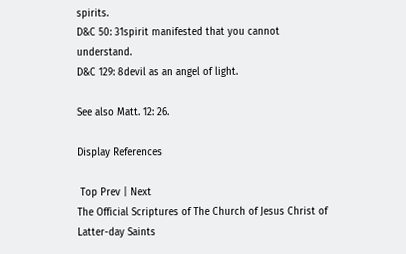spirits.
D&C 50: 31spirit manifested that you cannot understand.
D&C 129: 8devil as an angel of light.

See also Matt. 12: 26.

Display References

 Top Prev | Next
The Official Scriptures of The Church of Jesus Christ of Latter-day Saints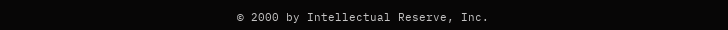© 2000 by Intellectual Reserve, Inc.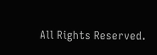All Rights Reserved.